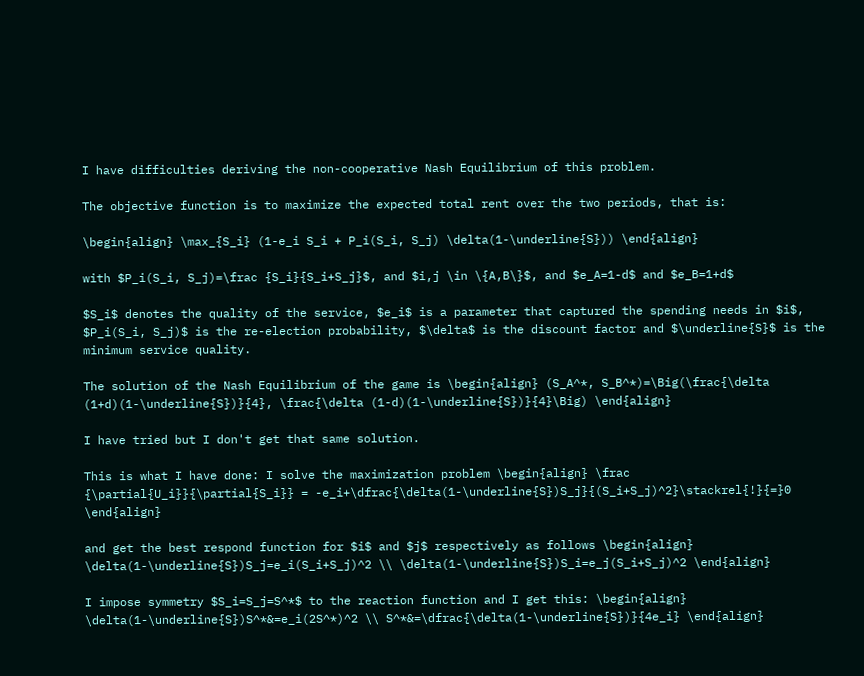I have difficulties deriving the non-cooperative Nash Equilibrium of this problem.

The objective function is to maximize the expected total rent over the two periods, that is:

\begin{align} \max_{S_i} (1-e_i S_i + P_i(S_i, S_j) \delta(1-\underline{S})) \end{align}

with $P_i(S_i, S_j)=\frac {S_i}{S_i+S_j}$, and $i,j \in \{A,B\}$, and $e_A=1-d$ and $e_B=1+d$

$S_i$ denotes the quality of the service, $e_i$ is a parameter that captured the spending needs in $i$, $P_i(S_i, S_j)$ is the re-election probability, $\delta$ is the discount factor and $\underline{S}$ is the minimum service quality.

The solution of the Nash Equilibrium of the game is \begin{align} (S_A^*, S_B^*)=\Big(\frac{\delta (1+d)(1-\underline{S})}{4}, \frac{\delta (1-d)(1-\underline{S})}{4}\Big) \end{align}

I have tried but I don't get that same solution.

This is what I have done: I solve the maximization problem \begin{align} \frac {\partial{U_i}}{\partial{S_i}} = -e_i+\dfrac{\delta(1-\underline{S})S_j}{(S_i+S_j)^2}\stackrel{!}{=}0 \end{align}

and get the best respond function for $i$ and $j$ respectively as follows \begin{align} \delta(1-\underline{S})S_j=e_i(S_i+S_j)^2 \\ \delta(1-\underline{S})S_i=e_j(S_i+S_j)^2 \end{align}

I impose symmetry $S_i=S_j=S^*$ to the reaction function and I get this: \begin{align} \delta(1-\underline{S})S^*&=e_i(2S^*)^2 \\ S^*&=\dfrac{\delta(1-\underline{S})}{4e_i} \end{align}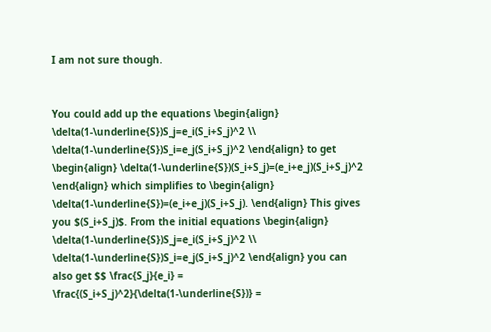I am not sure though.


You could add up the equations \begin{align} \delta(1-\underline{S})S_j=e_i(S_i+S_j)^2 \\ \delta(1-\underline{S})S_i=e_j(S_i+S_j)^2 \end{align} to get \begin{align} \delta(1-\underline{S})(S_i+S_j)=(e_i+e_j)(S_i+S_j)^2 \end{align} which simplifies to \begin{align} \delta(1-\underline{S})=(e_i+e_j)(S_i+S_j). \end{align} This gives you $(S_i+S_j)$. From the initial equations \begin{align} \delta(1-\underline{S})S_j=e_i(S_i+S_j)^2 \\ \delta(1-\underline{S})S_i=e_j(S_i+S_j)^2 \end{align} you can also get $$ \frac{S_j}{e_i} = \frac{(S_i+S_j)^2}{\delta(1-\underline{S})} =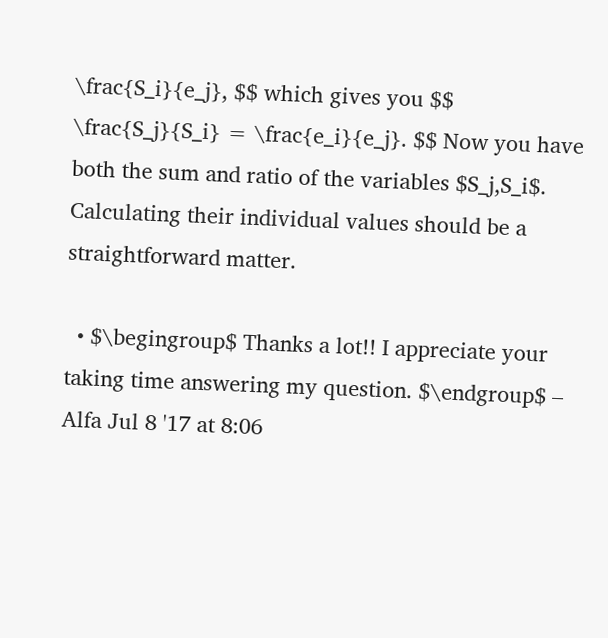\frac{S_i}{e_j}, $$ which gives you $$ \frac{S_j}{S_i} = \frac{e_i}{e_j}. $$ Now you have both the sum and ratio of the variables $S_j,S_i$. Calculating their individual values should be a straightforward matter.

  • $\begingroup$ Thanks a lot!! I appreciate your taking time answering my question. $\endgroup$ – Alfa Jul 8 '17 at 8:06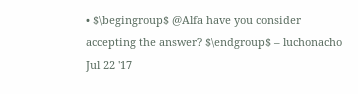• $\begingroup$ @Alfa have you consider accepting the answer? $\endgroup$ – luchonacho Jul 22 '17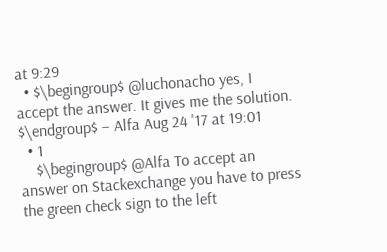at 9:29
  • $\begingroup$ @luchonacho yes, I accept the answer. It gives me the solution. $\endgroup$ – Alfa Aug 24 '17 at 19:01
  • 1
    $\begingroup$ @Alfa To accept an answer on Stackexchange you have to press the green check sign to the left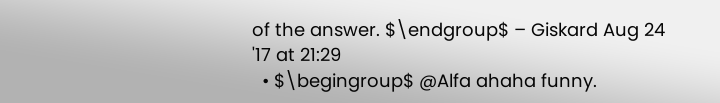of the answer. $\endgroup$ – Giskard Aug 24 '17 at 21:29
  • $\begingroup$ @Alfa ahaha funny.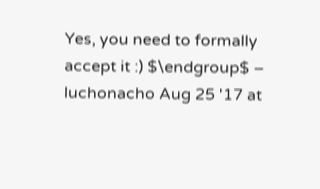Yes, you need to formally accept it :) $\endgroup$ – luchonacho Aug 25 '17 at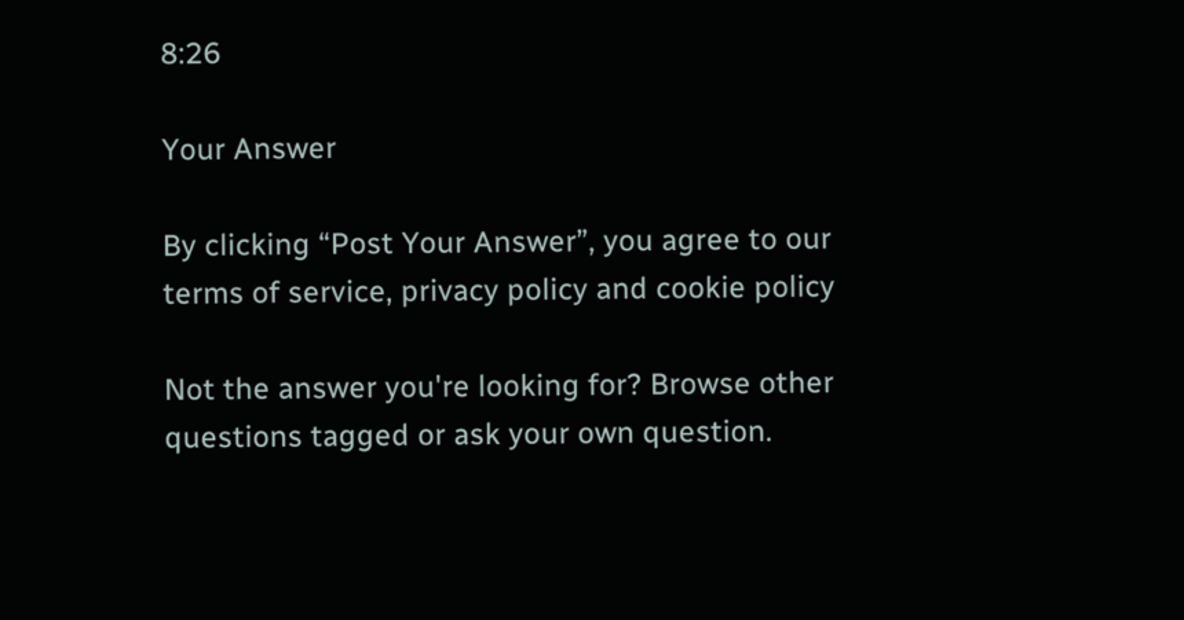8:26

Your Answer

By clicking “Post Your Answer”, you agree to our terms of service, privacy policy and cookie policy

Not the answer you're looking for? Browse other questions tagged or ask your own question.